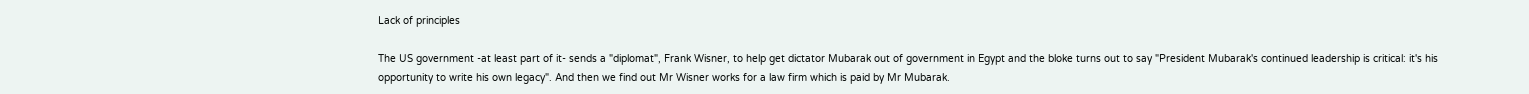Lack of principles

The US government -at least part of it- sends a "diplomat", Frank Wisner, to help get dictator Mubarak out of government in Egypt and the bloke turns out to say "President Mubarak's continued leadership is critical: it's his opportunity to write his own legacy". And then we find out Mr Wisner works for a law firm which is paid by Mr Mubarak.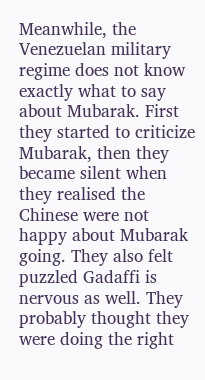Meanwhile, the Venezuelan military regime does not know exactly what to say about Mubarak. First they started to criticize Mubarak, then they became silent when they realised the Chinese were not happy about Mubarak going. They also felt puzzled Gadaffi is nervous as well. They probably thought they were doing the right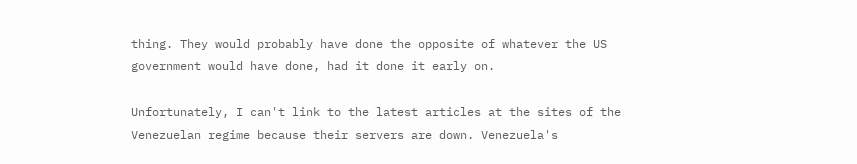thing. They would probably have done the opposite of whatever the US government would have done, had it done it early on.

Unfortunately, I can't link to the latest articles at the sites of the Venezuelan regime because their servers are down. Venezuela's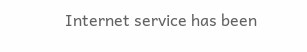Internet service has been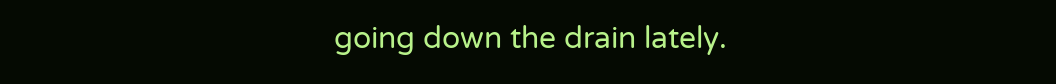going down the drain lately.